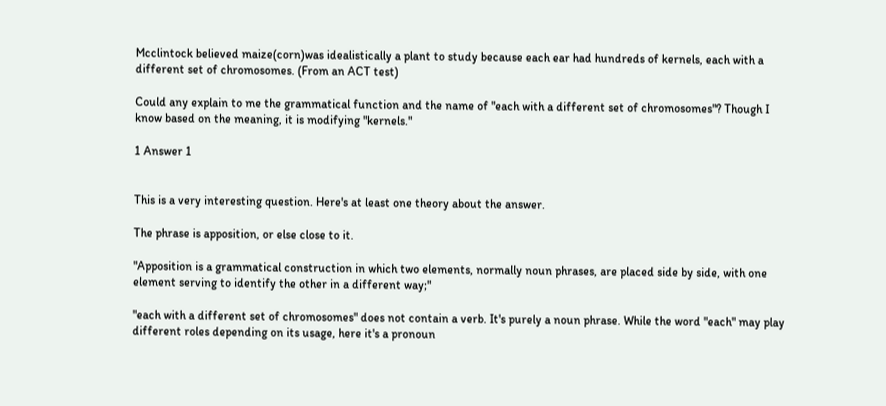Mcclintock believed maize(corn)was idealistically a plant to study because each ear had hundreds of kernels, each with a different set of chromosomes. (From an ACT test)

Could any explain to me the grammatical function and the name of "each with a different set of chromosomes"? Though I know based on the meaning, it is modifying "kernels."

1 Answer 1


This is a very interesting question. Here's at least one theory about the answer.

The phrase is apposition, or else close to it.

"Apposition is a grammatical construction in which two elements, normally noun phrases, are placed side by side, with one element serving to identify the other in a different way;"

"each with a different set of chromosomes" does not contain a verb. It's purely a noun phrase. While the word "each" may play different roles depending on its usage, here it's a pronoun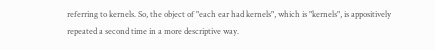referring to kernels. So, the object of "each ear had kernels", which is "kernels", is appositively repeated a second time in a more descriptive way.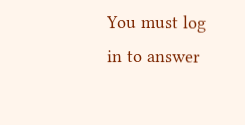You must log in to answer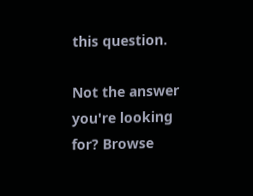this question.

Not the answer you're looking for? Browse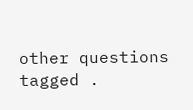other questions tagged .